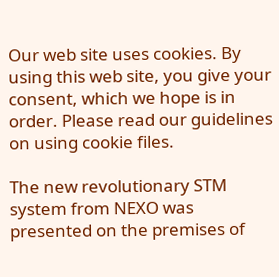Our web site uses cookies. By using this web site, you give your consent, which we hope is in order. Please read our guidelines on using cookie files.

The new revolutionary STM system from NEXO was presented on the premises of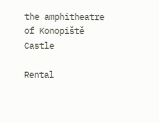the amphitheatre of Konopiště Castle

Rental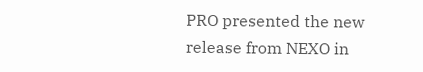PRO presented the new release from NEXO in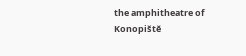the amphitheatre of Konopiště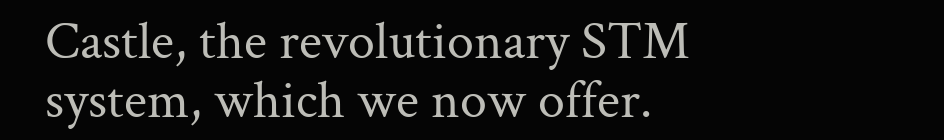Castle, the revolutionary STM system, which we now offer.